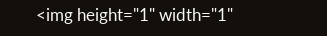<img height="1" width="1"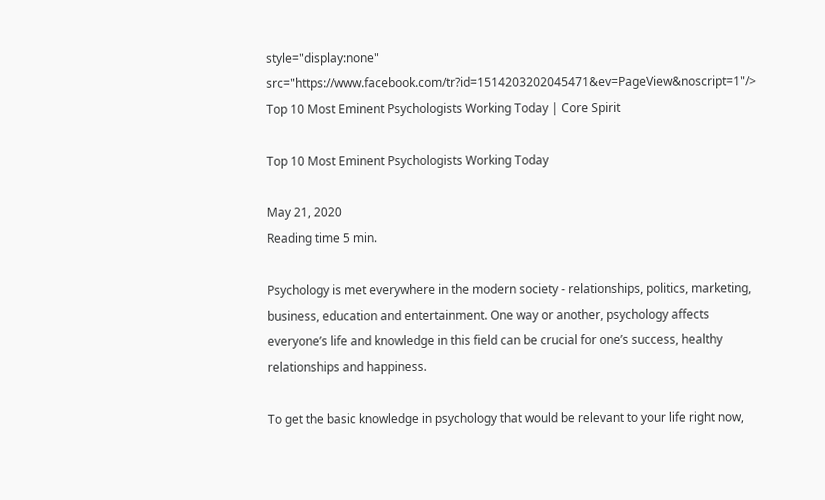style="display:none" src="https://www.facebook.com/tr?id=1514203202045471&ev=PageView&noscript=1"/> Top 10 Most Eminent Psychologists Working Today | Core Spirit

Top 10 Most Eminent Psychologists Working Today

May 21, 2020
Reading time 5 min.

Psychology is met everywhere in the modern society - relationships, politics, marketing, business, education and entertainment. One way or another, psychology affects everyone’s life and knowledge in this field can be crucial for one’s success, healthy relationships and happiness.

To get the basic knowledge in psychology that would be relevant to your life right now,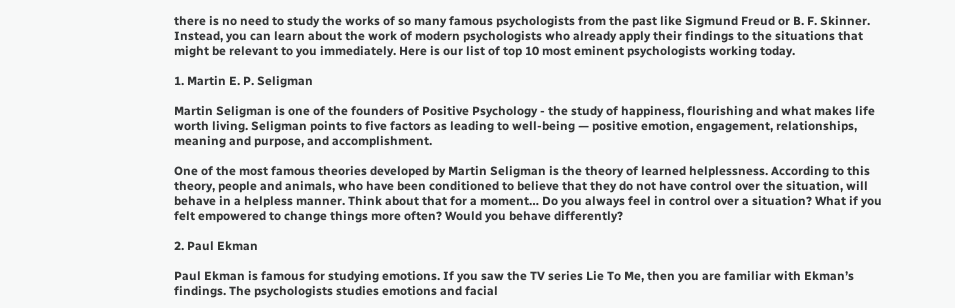there is no need to study the works of so many famous psychologists from the past like Sigmund Freud or B. F. Skinner. Instead, you can learn about the work of modern psychologists who already apply their findings to the situations that might be relevant to you immediately. Here is our list of top 10 most eminent psychologists working today.

1. Martin E. P. Seligman

Martin Seligman is one of the founders of Positive Psychology - the study of happiness, flourishing and what makes life worth living. Seligman points to five factors as leading to well-being — positive emotion, engagement, relationships, meaning and purpose, and accomplishment.

One of the most famous theories developed by Martin Seligman is the theory of learned helplessness. According to this theory, people and animals, who have been conditioned to believe that they do not have control over the situation, will behave in a helpless manner. Think about that for a moment… Do you always feel in control over a situation? What if you felt empowered to change things more often? Would you behave differently?

2. Paul Ekman

Paul Ekman is famous for studying emotions. If you saw the TV series Lie To Me, then you are familiar with Ekman’s findings. The psychologists studies emotions and facial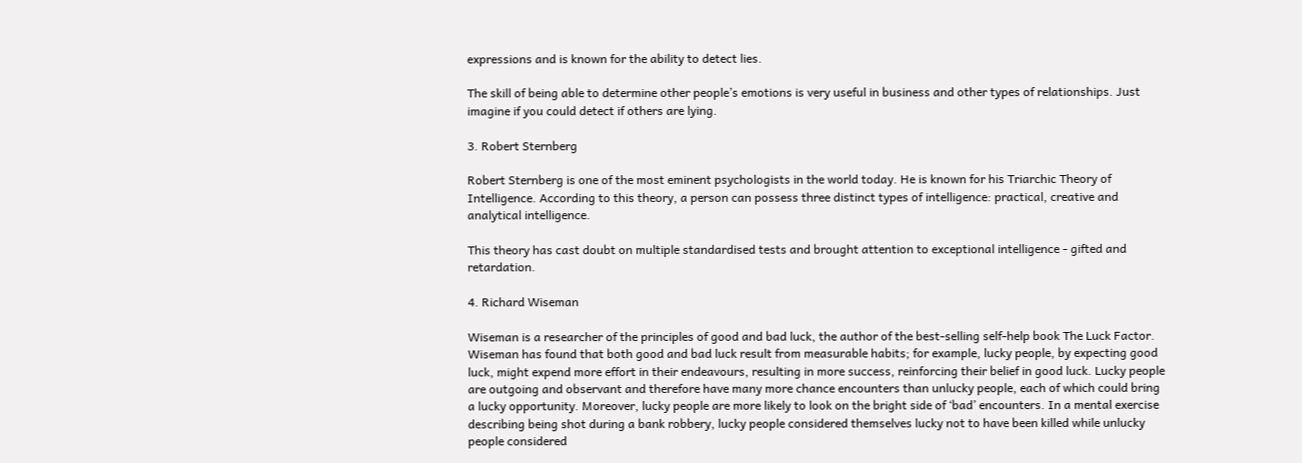expressions and is known for the ability to detect lies.

The skill of being able to determine other people’s emotions is very useful in business and other types of relationships. Just imagine if you could detect if others are lying.

3. Robert Sternberg

Robert Sternberg is one of the most eminent psychologists in the world today. He is known for his Triarchic Theory of Intelligence. According to this theory, a person can possess three distinct types of intelligence: practical, creative and analytical intelligence.

This theory has cast doubt on multiple standardised tests and brought attention to exceptional intelligence - gifted and retardation.

4. Richard Wiseman

Wiseman is a researcher of the principles of good and bad luck, the author of the best-selling self-help book The Luck Factor. Wiseman has found that both good and bad luck result from measurable habits; for example, lucky people, by expecting good luck, might expend more effort in their endeavours, resulting in more success, reinforcing their belief in good luck. Lucky people are outgoing and observant and therefore have many more chance encounters than unlucky people, each of which could bring a lucky opportunity. Moreover, lucky people are more likely to look on the bright side of ‘bad’ encounters. In a mental exercise describing being shot during a bank robbery, lucky people considered themselves lucky not to have been killed while unlucky people considered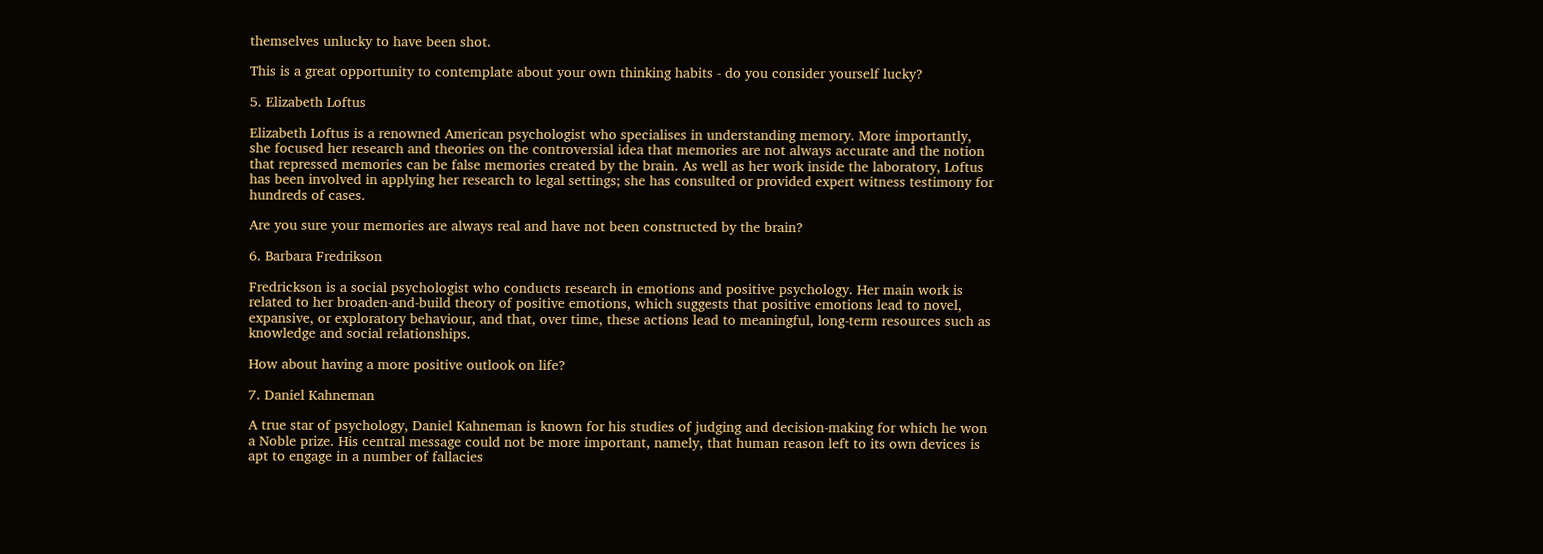themselves unlucky to have been shot.

This is a great opportunity to contemplate about your own thinking habits - do you consider yourself lucky?

5. Elizabeth Loftus

Elizabeth Loftus is a renowned American psychologist who specialises in understanding memory. More importantly, she focused her research and theories on the controversial idea that memories are not always accurate and the notion that repressed memories can be false memories created by the brain. As well as her work inside the laboratory, Loftus has been involved in applying her research to legal settings; she has consulted or provided expert witness testimony for hundreds of cases.

Are you sure your memories are always real and have not been constructed by the brain?

6. Barbara Fredrikson

Fredrickson is a social psychologist who conducts research in emotions and positive psychology. Her main work is related to her broaden-and-build theory of positive emotions, which suggests that positive emotions lead to novel, expansive, or exploratory behaviour, and that, over time, these actions lead to meaningful, long-term resources such as knowledge and social relationships.

How about having a more positive outlook on life?

7. Daniel Kahneman

A true star of psychology, Daniel Kahneman is known for his studies of judging and decision-making for which he won a Noble prize. His central message could not be more important, namely, that human reason left to its own devices is apt to engage in a number of fallacies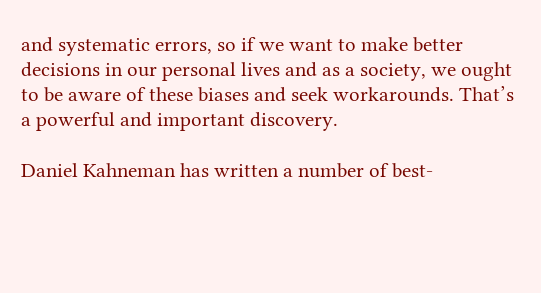and systematic errors, so if we want to make better decisions in our personal lives and as a society, we ought to be aware of these biases and seek workarounds. That’s a powerful and important discovery.

Daniel Kahneman has written a number of best-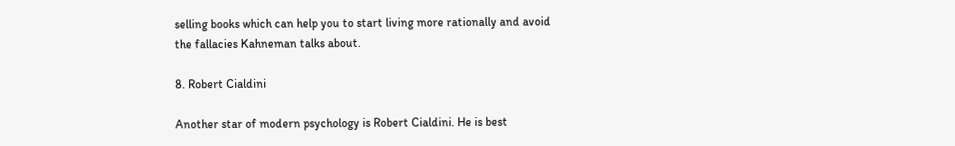selling books which can help you to start living more rationally and avoid the fallacies Kahneman talks about.

8. Robert Cialdini

Another star of modern psychology is Robert Cialdini. He is best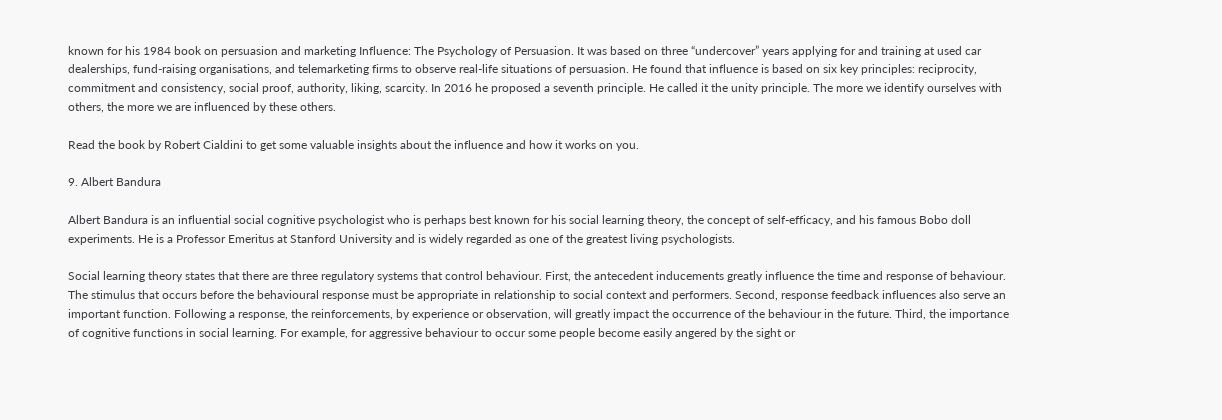known for his 1984 book on persuasion and marketing Influence: The Psychology of Persuasion. It was based on three “undercover” years applying for and training at used car dealerships, fund-raising organisations, and telemarketing firms to observe real-life situations of persuasion. He found that influence is based on six key principles: reciprocity, commitment and consistency, social proof, authority, liking, scarcity. In 2016 he proposed a seventh principle. He called it the unity principle. The more we identify ourselves with others, the more we are influenced by these others.

Read the book by Robert Cialdini to get some valuable insights about the influence and how it works on you.

9. Albert Bandura

Albert Bandura is an influential social cognitive psychologist who is perhaps best known for his social learning theory, the concept of self-efficacy, and his famous Bobo doll experiments. He is a Professor Emeritus at Stanford University and is widely regarded as one of the greatest living psychologists.

Social learning theory states that there are three regulatory systems that control behaviour. First, the antecedent inducements greatly influence the time and response of behaviour. The stimulus that occurs before the behavioural response must be appropriate in relationship to social context and performers. Second, response feedback influences also serve an important function. Following a response, the reinforcements, by experience or observation, will greatly impact the occurrence of the behaviour in the future. Third, the importance of cognitive functions in social learning. For example, for aggressive behaviour to occur some people become easily angered by the sight or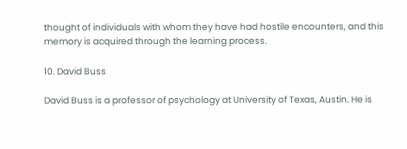thought of individuals with whom they have had hostile encounters, and this memory is acquired through the learning process.

10. David Buss

David Buss is a professor of psychology at University of Texas, Austin. He is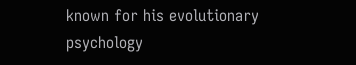known for his evolutionary psychology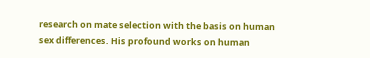research on mate selection with the basis on human sex differences. His profound works on human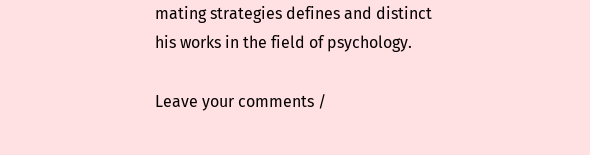mating strategies defines and distinct his works in the field of psychology.

Leave your comments /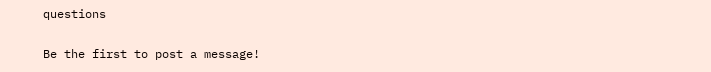questions

Be the first to post a message!